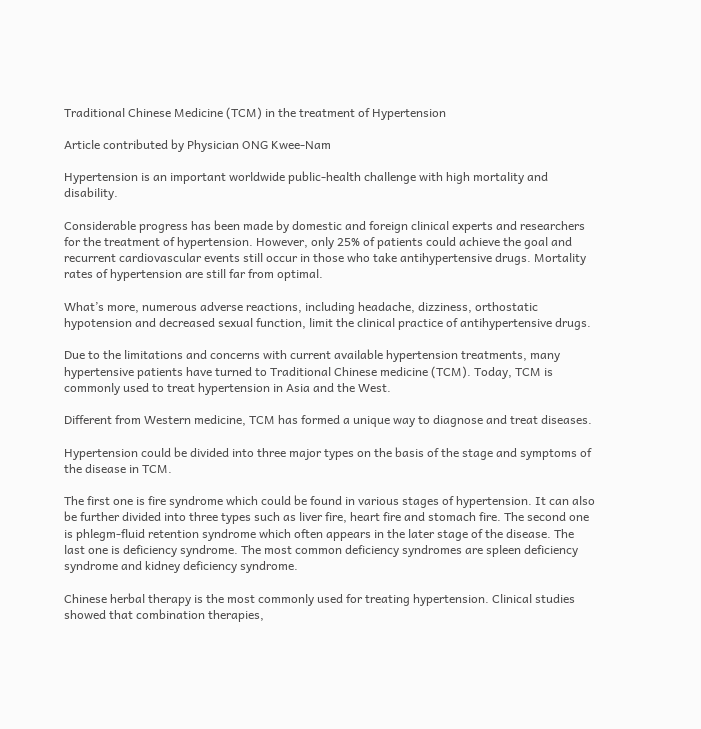Traditional Chinese Medicine (TCM) in the treatment of Hypertension

Article contributed by Physician ONG Kwee-Nam

Hypertension is an important worldwide public-health challenge with high mortality and disability.

Considerable progress has been made by domestic and foreign clinical experts and researchers for the treatment of hypertension. However, only 25% of patients could achieve the goal and recurrent cardiovascular events still occur in those who take antihypertensive drugs. Mortality rates of hypertension are still far from optimal.

What’s more, numerous adverse reactions, including headache, dizziness, orthostatic hypotension and decreased sexual function, limit the clinical practice of antihypertensive drugs.

Due to the limitations and concerns with current available hypertension treatments, many hypertensive patients have turned to Traditional Chinese medicine (TCM). Today, TCM is commonly used to treat hypertension in Asia and the West.

Different from Western medicine, TCM has formed a unique way to diagnose and treat diseases.

Hypertension could be divided into three major types on the basis of the stage and symptoms of the disease in TCM.

The first one is fire syndrome which could be found in various stages of hypertension. It can also be further divided into three types such as liver fire, heart fire and stomach fire. The second one is phlegm-fluid retention syndrome which often appears in the later stage of the disease. The last one is deficiency syndrome. The most common deficiency syndromes are spleen deficiency syndrome and kidney deficiency syndrome.

Chinese herbal therapy is the most commonly used for treating hypertension. Clinical studies showed that combination therapies,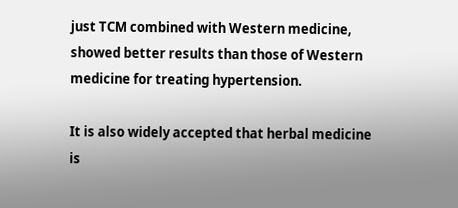just TCM combined with Western medicine, showed better results than those of Western medicine for treating hypertension.

It is also widely accepted that herbal medicine is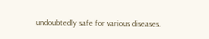undoubtedly safe for various diseases.